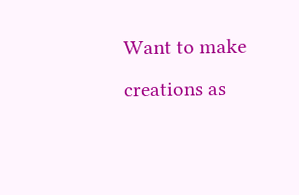Want to make creations as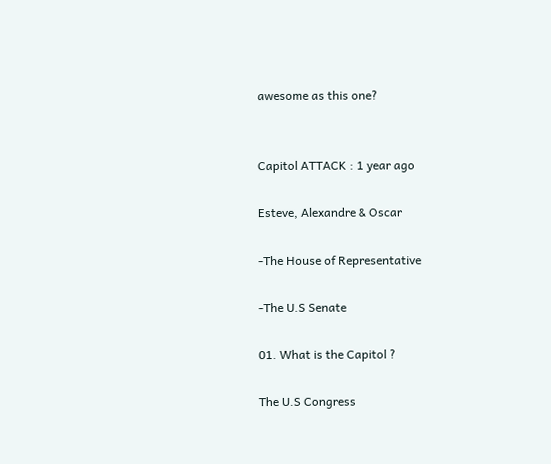awesome as this one?


Capitol ATTACK : 1 year ago

Esteve, Alexandre & Oscar

-The House of Representative

-The U.S Senate

01. What is the Capitol ?

The U.S Congress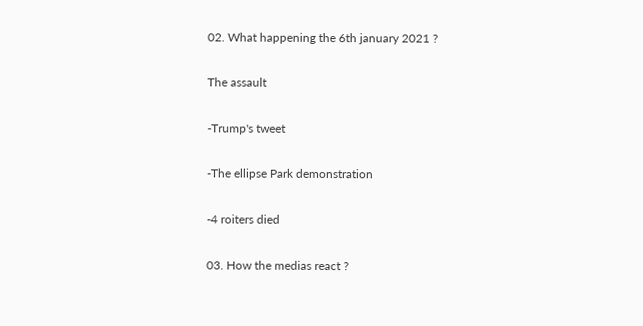02. What happening the 6th january 2021 ?

The assault

-Trump's tweet

-The ellipse Park demonstration

-4 roiters died

03. How the medias react ?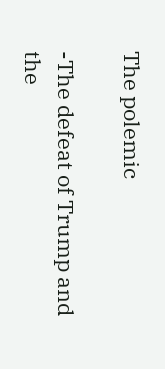The polemic

-The defeat of Trump and the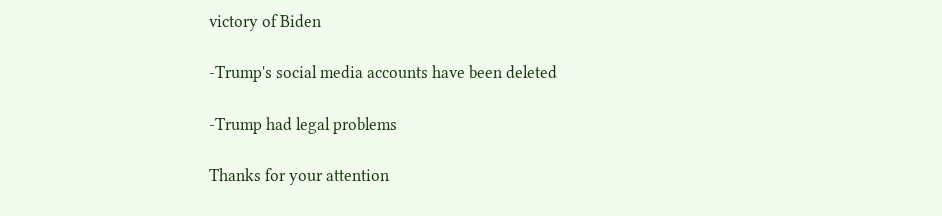victory of Biden

-Trump's social media accounts have been deleted

-Trump had legal problems

Thanks for your attention